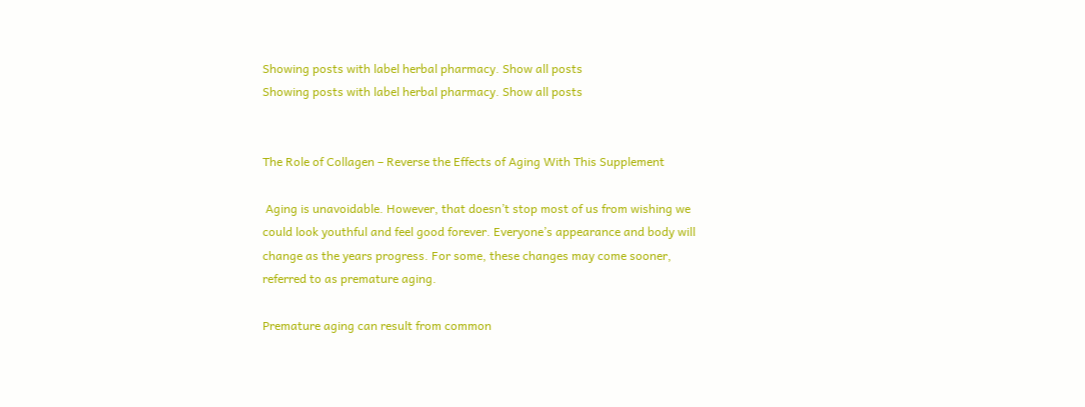Showing posts with label herbal pharmacy. Show all posts
Showing posts with label herbal pharmacy. Show all posts


The Role of Collagen – Reverse the Effects of Aging With This Supplement

 Aging is unavoidable. However, that doesn’t stop most of us from wishing we could look youthful and feel good forever. Everyone’s appearance and body will change as the years progress. For some, these changes may come sooner, referred to as premature aging.

Premature aging can result from common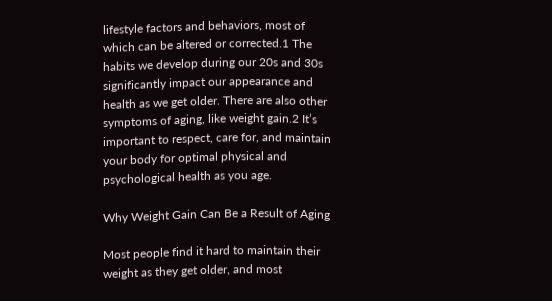lifestyle factors and behaviors, most of which can be altered or corrected.1 The habits we develop during our 20s and 30s significantly impact our appearance and health as we get older. There are also other symptoms of aging, like weight gain.2 It’s important to respect, care for, and maintain your body for optimal physical and psychological health as you age.

Why Weight Gain Can Be a Result of Aging

Most people find it hard to maintain their weight as they get older, and most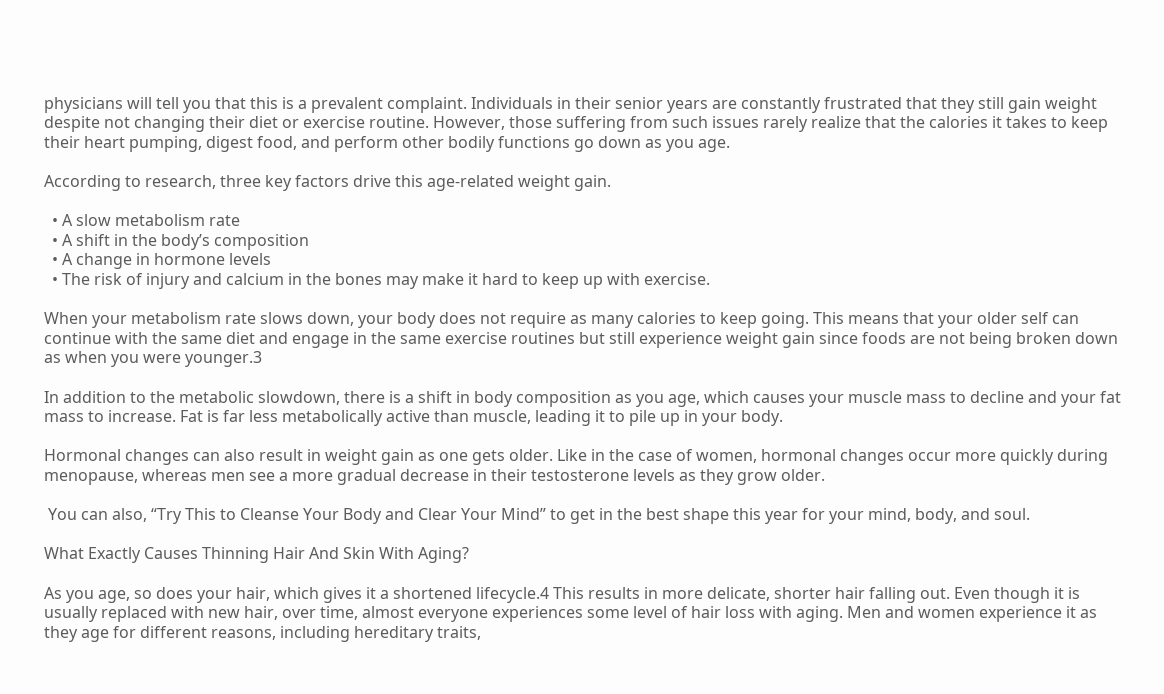physicians will tell you that this is a prevalent complaint. Individuals in their senior years are constantly frustrated that they still gain weight despite not changing their diet or exercise routine. However, those suffering from such issues rarely realize that the calories it takes to keep their heart pumping, digest food, and perform other bodily functions go down as you age.

According to research, three key factors drive this age-related weight gain.

  • A slow metabolism rate
  • A shift in the body’s composition
  • A change in hormone levels
  • The risk of injury and calcium in the bones may make it hard to keep up with exercise.

When your metabolism rate slows down, your body does not require as many calories to keep going. This means that your older self can continue with the same diet and engage in the same exercise routines but still experience weight gain since foods are not being broken down as when you were younger.3

In addition to the metabolic slowdown, there is a shift in body composition as you age, which causes your muscle mass to decline and your fat mass to increase. Fat is far less metabolically active than muscle, leading it to pile up in your body.

Hormonal changes can also result in weight gain as one gets older. Like in the case of women, hormonal changes occur more quickly during menopause, whereas men see a more gradual decrease in their testosterone levels as they grow older.

 You can also, “Try This to Cleanse Your Body and Clear Your Mind” to get in the best shape this year for your mind, body, and soul.

What Exactly Causes Thinning Hair And Skin With Aging?

As you age, so does your hair, which gives it a shortened lifecycle.4 This results in more delicate, shorter hair falling out. Even though it is usually replaced with new hair, over time, almost everyone experiences some level of hair loss with aging. Men and women experience it as they age for different reasons, including hereditary traits,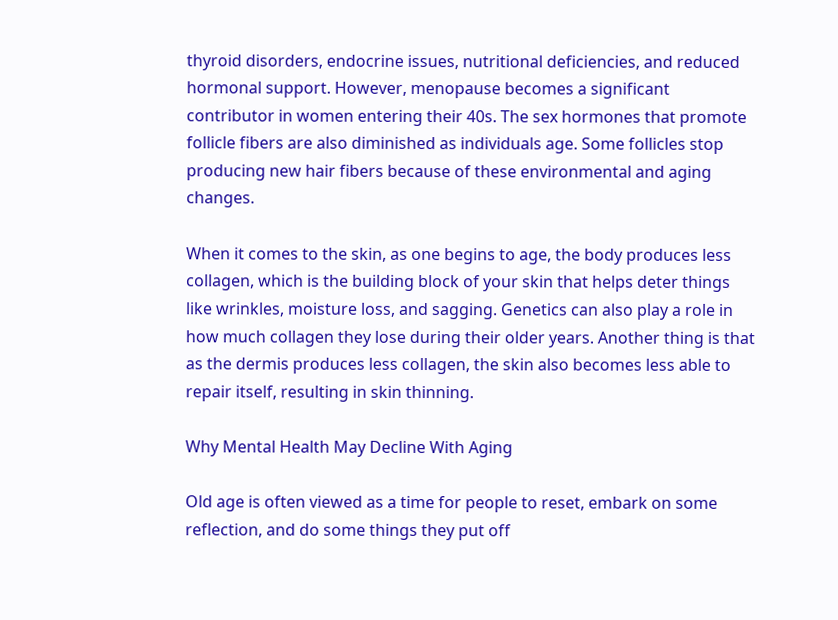thyroid disorders, endocrine issues, nutritional deficiencies, and reduced hormonal support. However, menopause becomes a significant contributor in women entering their 40s. The sex hormones that promote follicle fibers are also diminished as individuals age. Some follicles stop producing new hair fibers because of these environmental and aging changes.

When it comes to the skin, as one begins to age, the body produces less collagen, which is the building block of your skin that helps deter things like wrinkles, moisture loss, and sagging. Genetics can also play a role in how much collagen they lose during their older years. Another thing is that as the dermis produces less collagen, the skin also becomes less able to repair itself, resulting in skin thinning.

Why Mental Health May Decline With Aging

Old age is often viewed as a time for people to reset, embark on some reflection, and do some things they put off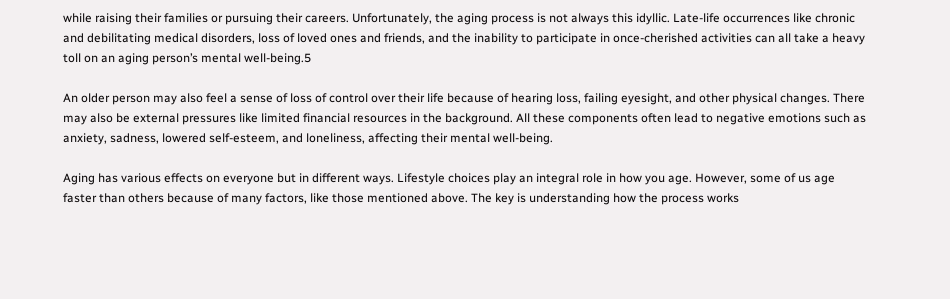while raising their families or pursuing their careers. Unfortunately, the aging process is not always this idyllic. Late-life occurrences like chronic and debilitating medical disorders, loss of loved ones and friends, and the inability to participate in once-cherished activities can all take a heavy toll on an aging person’s mental well-being.5

An older person may also feel a sense of loss of control over their life because of hearing loss, failing eyesight, and other physical changes. There may also be external pressures like limited financial resources in the background. All these components often lead to negative emotions such as anxiety, sadness, lowered self-esteem, and loneliness, affecting their mental well-being.

Aging has various effects on everyone but in different ways. Lifestyle choices play an integral role in how you age. However, some of us age faster than others because of many factors, like those mentioned above. The key is understanding how the process works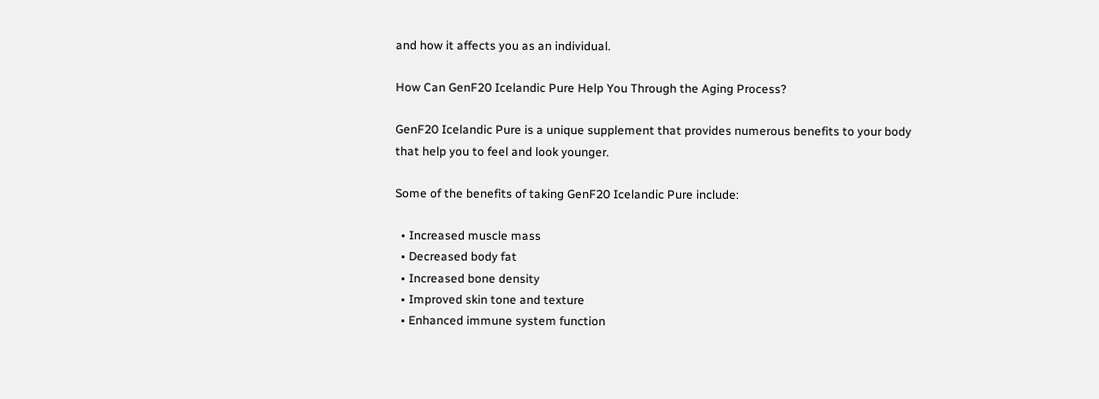and how it affects you as an individual.

How Can GenF20 Icelandic Pure Help You Through the Aging Process?

GenF20 Icelandic Pure is a unique supplement that provides numerous benefits to your body that help you to feel and look younger.

Some of the benefits of taking GenF20 Icelandic Pure include:

  • Increased muscle mass
  • Decreased body fat
  • Increased bone density
  • Improved skin tone and texture
  • Enhanced immune system function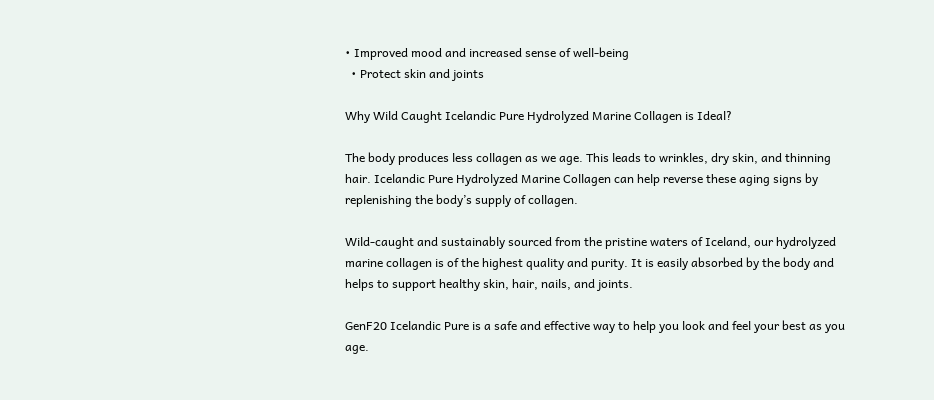• Improved mood and increased sense of well-being
  • Protect skin and joints

Why Wild Caught Icelandic Pure Hydrolyzed Marine Collagen is Ideal?

The body produces less collagen as we age. This leads to wrinkles, dry skin, and thinning hair. Icelandic Pure Hydrolyzed Marine Collagen can help reverse these aging signs by replenishing the body’s supply of collagen.

Wild-caught and sustainably sourced from the pristine waters of Iceland, our hydrolyzed marine collagen is of the highest quality and purity. It is easily absorbed by the body and helps to support healthy skin, hair, nails, and joints.

GenF20 Icelandic Pure is a safe and effective way to help you look and feel your best as you age.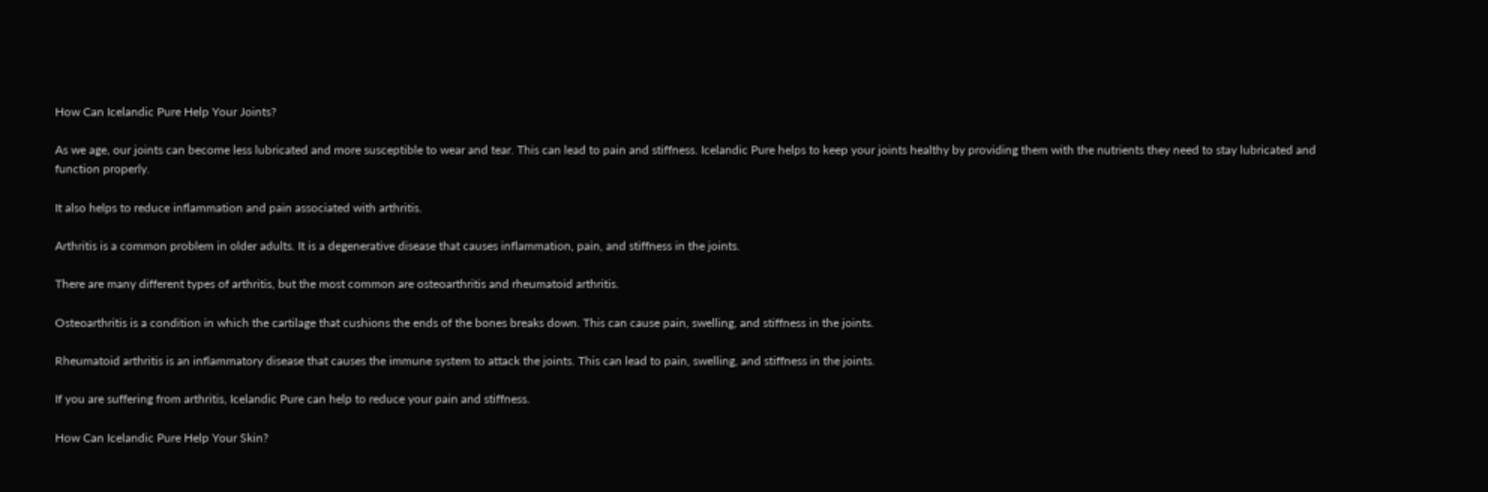How Can Icelandic Pure Help Your Joints?

As we age, our joints can become less lubricated and more susceptible to wear and tear. This can lead to pain and stiffness. Icelandic Pure helps to keep your joints healthy by providing them with the nutrients they need to stay lubricated and function properly.

It also helps to reduce inflammation and pain associated with arthritis.

Arthritis is a common problem in older adults. It is a degenerative disease that causes inflammation, pain, and stiffness in the joints.

There are many different types of arthritis, but the most common are osteoarthritis and rheumatoid arthritis.

Osteoarthritis is a condition in which the cartilage that cushions the ends of the bones breaks down. This can cause pain, swelling, and stiffness in the joints.

Rheumatoid arthritis is an inflammatory disease that causes the immune system to attack the joints. This can lead to pain, swelling, and stiffness in the joints.

If you are suffering from arthritis, Icelandic Pure can help to reduce your pain and stiffness.

How Can Icelandic Pure Help Your Skin?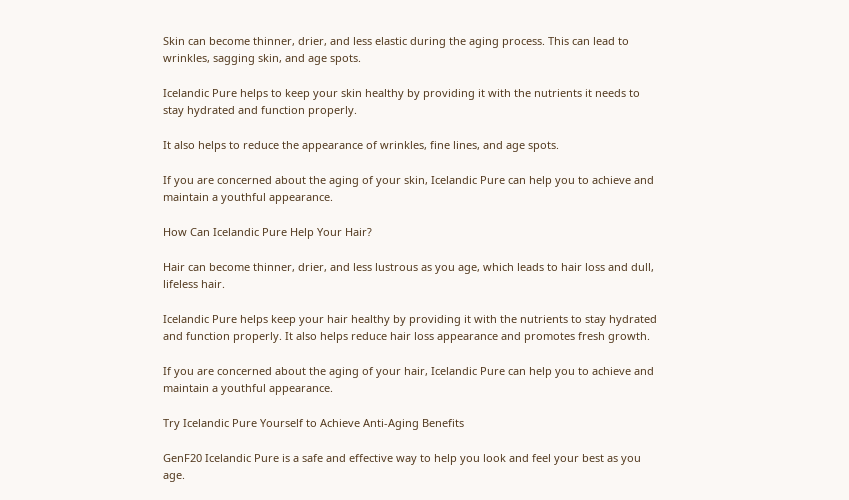Skin can become thinner, drier, and less elastic during the aging process. This can lead to wrinkles, sagging skin, and age spots.

Icelandic Pure helps to keep your skin healthy by providing it with the nutrients it needs to stay hydrated and function properly.

It also helps to reduce the appearance of wrinkles, fine lines, and age spots.

If you are concerned about the aging of your skin, Icelandic Pure can help you to achieve and maintain a youthful appearance.

How Can Icelandic Pure Help Your Hair?

Hair can become thinner, drier, and less lustrous as you age, which leads to hair loss and dull, lifeless hair.

Icelandic Pure helps keep your hair healthy by providing it with the nutrients to stay hydrated and function properly. It also helps reduce hair loss appearance and promotes fresh growth.

If you are concerned about the aging of your hair, Icelandic Pure can help you to achieve and maintain a youthful appearance.

Try Icelandic Pure Yourself to Achieve Anti-Aging Benefits

GenF20 Icelandic Pure is a safe and effective way to help you look and feel your best as you age.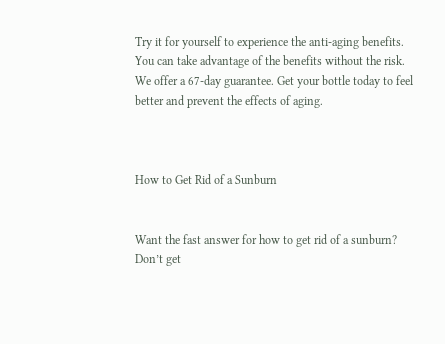Try it for yourself to experience the anti-aging benefits. You can take advantage of the benefits without the risk. We offer a 67-day guarantee. Get your bottle today to feel better and prevent the effects of aging.



How to Get Rid of a Sunburn


Want the fast answer for how to get rid of a sunburn? Don’t get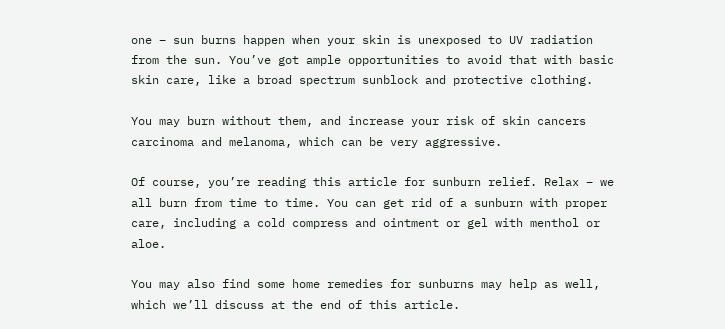one – sun burns happen when your skin is unexposed to UV radiation from the sun. You’ve got ample opportunities to avoid that with basic skin care, like a broad spectrum sunblock and protective clothing.

You may burn without them, and increase your risk of skin cancers carcinoma and melanoma, which can be very aggressive.

Of course, you’re reading this article for sunburn relief. Relax – we all burn from time to time. You can get rid of a sunburn with proper care, including a cold compress and ointment or gel with menthol or aloe.

You may also find some home remedies for sunburns may help as well, which we’ll discuss at the end of this article.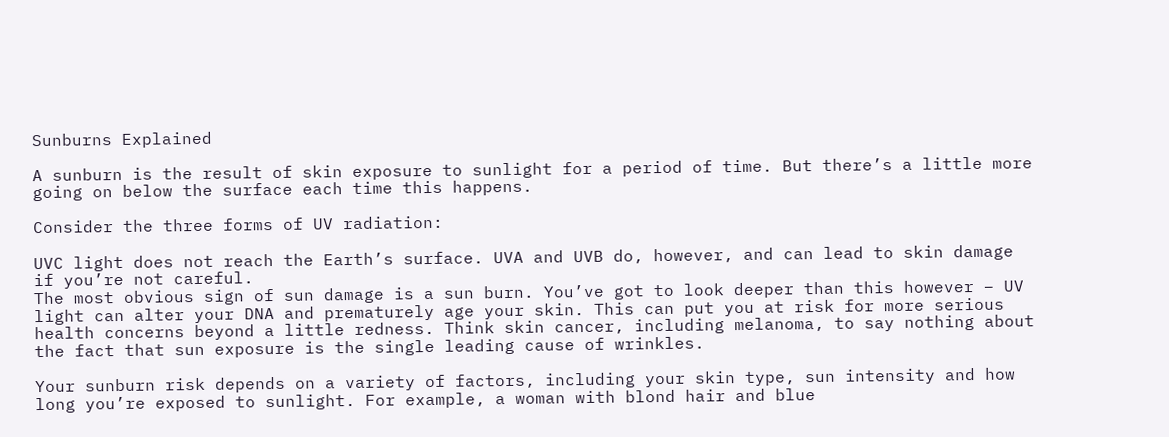Sunburns Explained

A sunburn is the result of skin exposure to sunlight for a period of time. But there’s a little more going on below the surface each time this happens.

Consider the three forms of UV radiation:

UVC light does not reach the Earth’s surface. UVA and UVB do, however, and can lead to skin damage if you’re not careful.
The most obvious sign of sun damage is a sun burn. You’ve got to look deeper than this however – UV light can alter your DNA and prematurely age your skin. This can put you at risk for more serious health concerns beyond a little redness. Think skin cancer, including melanoma, to say nothing about the fact that sun exposure is the single leading cause of wrinkles.

Your sunburn risk depends on a variety of factors, including your skin type, sun intensity and how long you’re exposed to sunlight. For example, a woman with blond hair and blue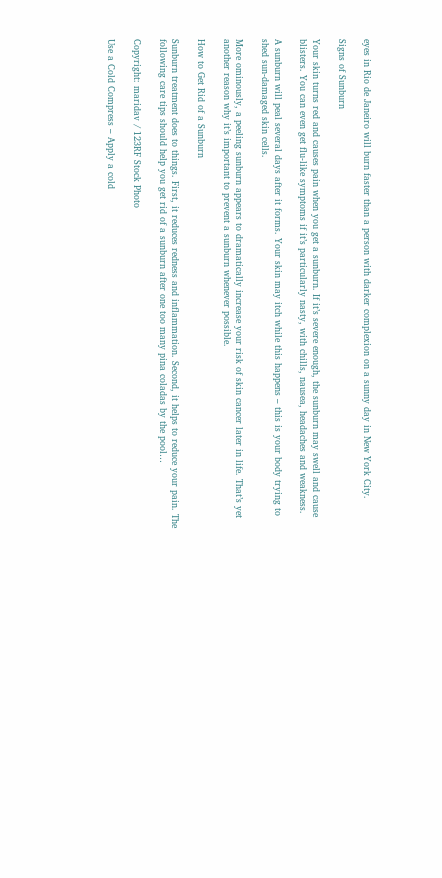eyes in Rio de Janeiro will burn faster than a person with darker complexion on a sunny day in New York City.

Signs of Sunburn

Your skin turns red and causes pain when you get a sunburn. If it’s severe enough, the sunburn may swell and cause blisters. You can even get flu-like symptoms if it’s particularly nasty, with chills, nausea, headaches and weakness.

A sunburn will peal several days after it forms. Your skin may itch while this happens – this is your body trying to shed sun-damaged skin cells.

More ominously, a peeling sunburn appears to dramatically increase your risk of skin cancer later in life. That’s yet another reason why it’s important to prevent a sunburn whenever possible.

How to Get Rid of a Sunburn

Sunburn treatment does to things. First, it reduces redness and inflammation. Second, it helps to reduce your pain. The following care tips should help you get rid of a sunburn after one too many pina coladas by the pool…

Copyright: maridav / 123RF Stock Photo

Use a Cold Compress – Apply a cold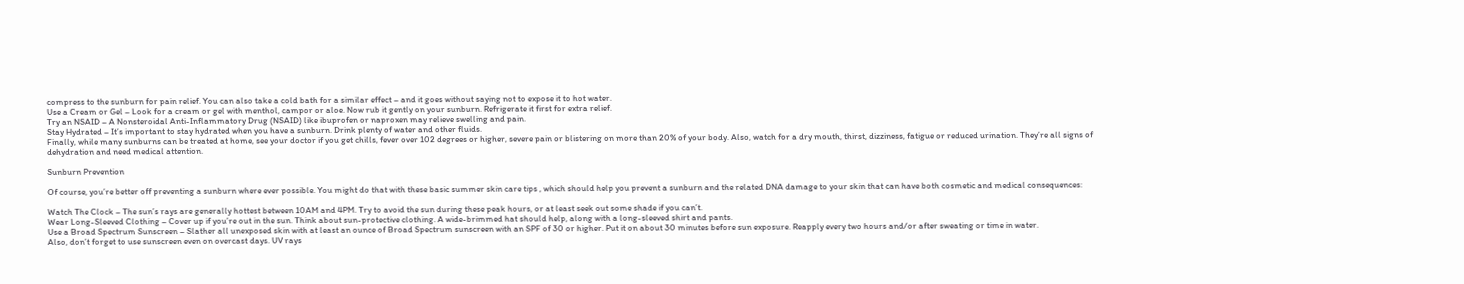compress to the sunburn for pain relief. You can also take a cold bath for a similar effect – and it goes without saying not to expose it to hot water.
Use a Cream or Gel – Look for a cream or gel with menthol, campor or aloe. Now rub it gently on your sunburn. Refrigerate it first for extra relief.
Try an NSAID – A Nonsteroidal Anti-Inflammatory Drug (NSAID) like ibuprofen or naproxen may relieve swelling and pain.
Stay Hydrated – It’s important to stay hydrated when you have a sunburn. Drink plenty of water and other fluids.
Finally, while many sunburns can be treated at home, see your doctor if you get chills, fever over 102 degrees or higher, severe pain or blistering on more than 20% of your body. Also, watch for a dry mouth, thirst, dizziness, fatigue or reduced urination. They’re all signs of dehydration and need medical attention.

Sunburn Prevention

Of course, you’re better off preventing a sunburn where ever possible. You might do that with these basic summer skin care tips , which should help you prevent a sunburn and the related DNA damage to your skin that can have both cosmetic and medical consequences:

Watch The Clock – The sun’s rays are generally hottest between 10AM and 4PM. Try to avoid the sun during these peak hours, or at least seek out some shade if you can’t.
Wear Long-Sleeved Clothing – Cover up if you’re out in the sun. Think about sun-protective clothing. A wide-brimmed hat should help, along with a long-sleeved shirt and pants.
Use a Broad Spectrum Sunscreen – Slather all unexposed skin with at least an ounce of Broad Spectrum sunscreen with an SPF of 30 or higher. Put it on about 30 minutes before sun exposure. Reapply every two hours and/or after sweating or time in water.
Also, don’t forget to use sunscreen even on overcast days. UV rays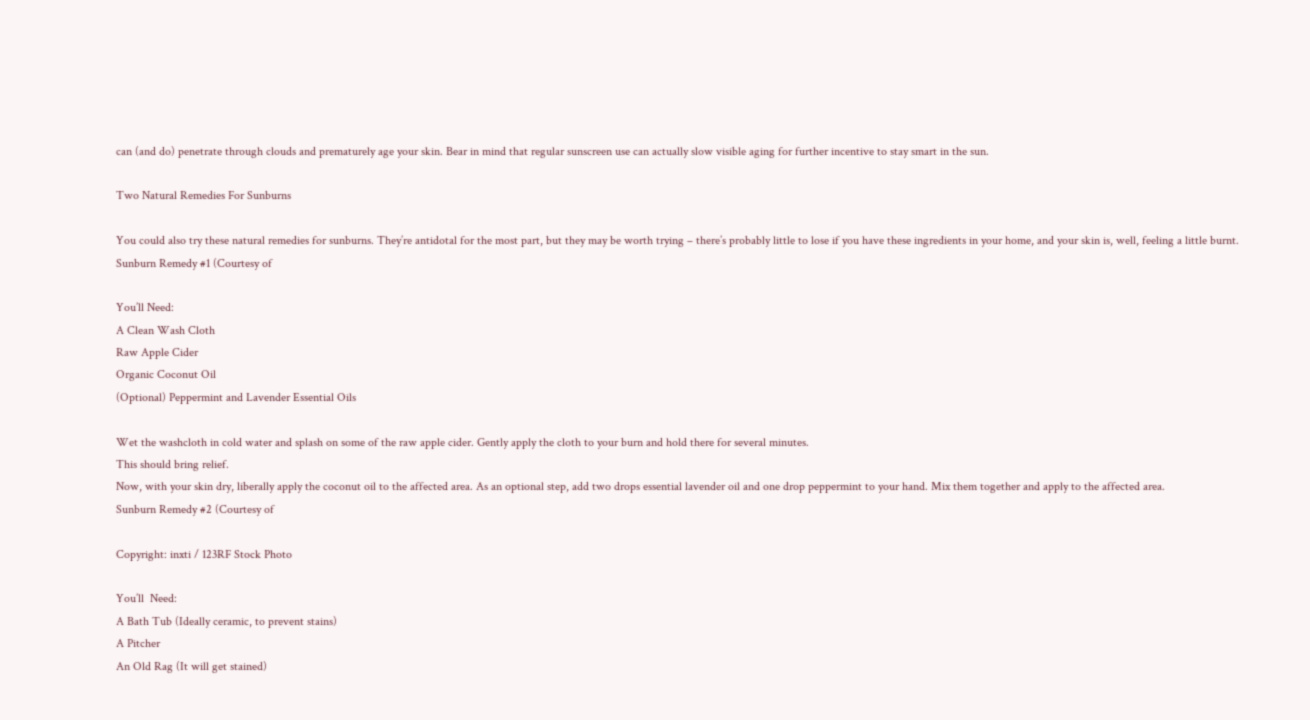can (and do) penetrate through clouds and prematurely age your skin. Bear in mind that regular sunscreen use can actually slow visible aging for further incentive to stay smart in the sun.

Two Natural Remedies For Sunburns

You could also try these natural remedies for sunburns. They’re antidotal for the most part, but they may be worth trying – there’s probably little to lose if you have these ingredients in your home, and your skin is, well, feeling a little burnt.
Sunburn Remedy #1 (Courtesy of

You’ll Need:
A Clean Wash Cloth
Raw Apple Cider
Organic Coconut Oil
(Optional) Peppermint and Lavender Essential Oils

Wet the washcloth in cold water and splash on some of the raw apple cider. Gently apply the cloth to your burn and hold there for several minutes.
This should bring relief.
Now, with your skin dry, liberally apply the coconut oil to the affected area. As an optional step, add two drops essential lavender oil and one drop peppermint to your hand. Mix them together and apply to the affected area.
Sunburn Remedy #2 (Courtesy of

Copyright: inxti / 123RF Stock Photo

You’ll  Need:
A Bath Tub (Ideally ceramic, to prevent stains)
A Pitcher
An Old Rag (It will get stained)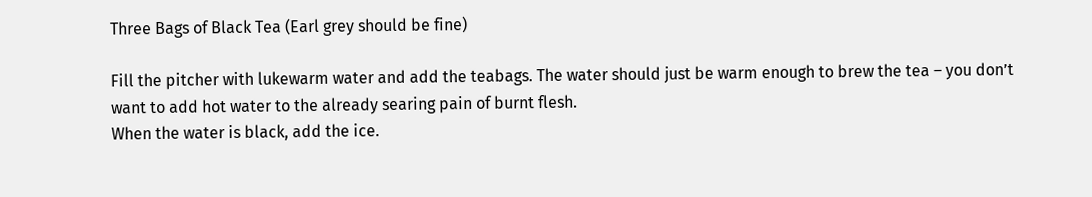Three Bags of Black Tea (Earl grey should be fine)

Fill the pitcher with lukewarm water and add the teabags. The water should just be warm enough to brew the tea – you don’t want to add hot water to the already searing pain of burnt flesh.
When the water is black, add the ice.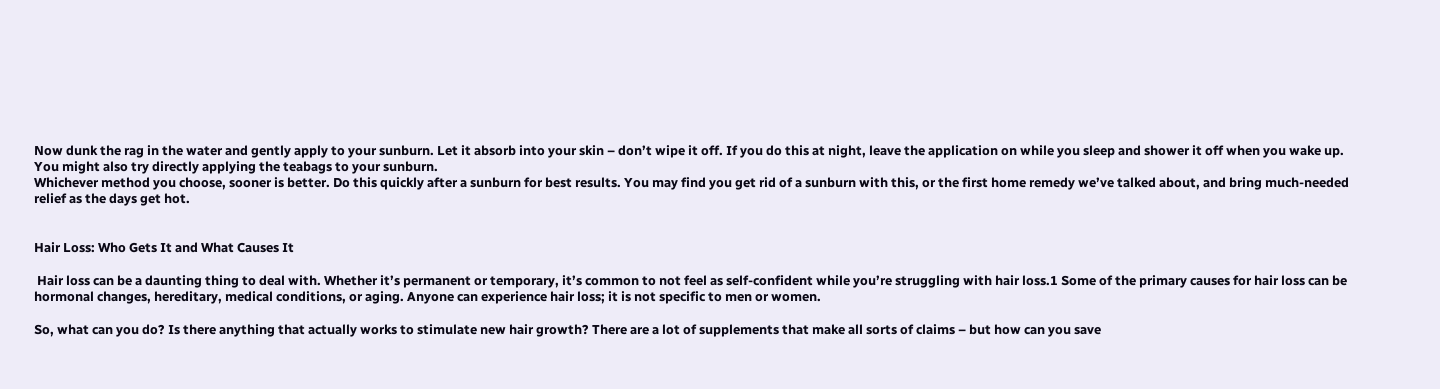Now dunk the rag in the water and gently apply to your sunburn. Let it absorb into your skin – don’t wipe it off. If you do this at night, leave the application on while you sleep and shower it off when you wake up.
You might also try directly applying the teabags to your sunburn.
Whichever method you choose, sooner is better. Do this quickly after a sunburn for best results. You may find you get rid of a sunburn with this, or the first home remedy we’ve talked about, and bring much-needed relief as the days get hot.


Hair Loss: Who Gets It and What Causes It

 Hair loss can be a daunting thing to deal with. Whether it’s permanent or temporary, it’s common to not feel as self-confident while you’re struggling with hair loss.1 Some of the primary causes for hair loss can be hormonal changes, hereditary, medical conditions, or aging. Anyone can experience hair loss; it is not specific to men or women.

So, what can you do? Is there anything that actually works to stimulate new hair growth? There are a lot of supplements that make all sorts of claims – but how can you save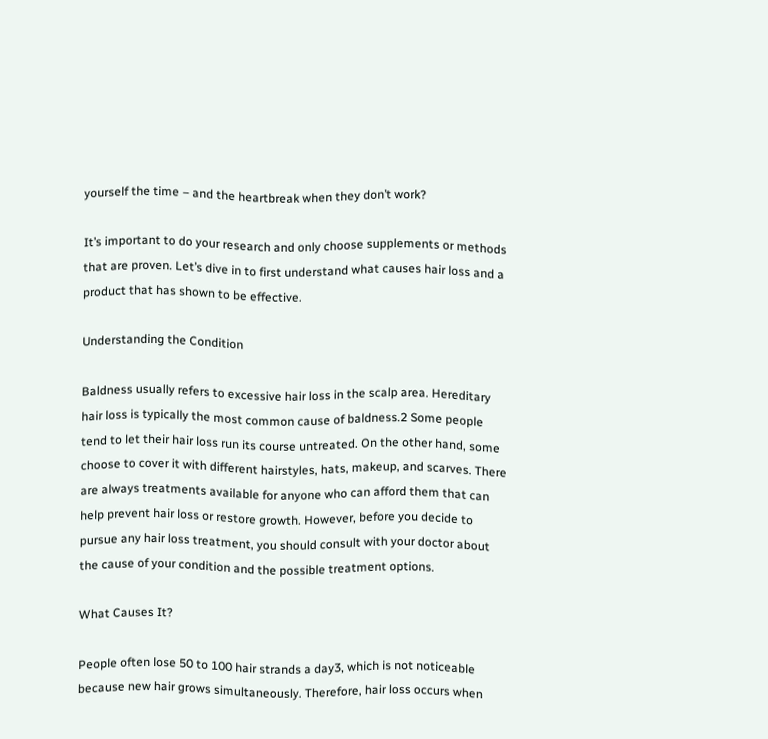yourself the time – and the heartbreak when they don’t work?

It’s important to do your research and only choose supplements or methods that are proven. Let’s dive in to first understand what causes hair loss and a product that has shown to be effective.

Understanding the Condition

Baldness usually refers to excessive hair loss in the scalp area. Hereditary hair loss is typically the most common cause of baldness.2 Some people tend to let their hair loss run its course untreated. On the other hand, some choose to cover it with different hairstyles, hats, makeup, and scarves. There are always treatments available for anyone who can afford them that can help prevent hair loss or restore growth. However, before you decide to pursue any hair loss treatment, you should consult with your doctor about the cause of your condition and the possible treatment options.

What Causes It?

People often lose 50 to 100 hair strands a day3, which is not noticeable because new hair grows simultaneously. Therefore, hair loss occurs when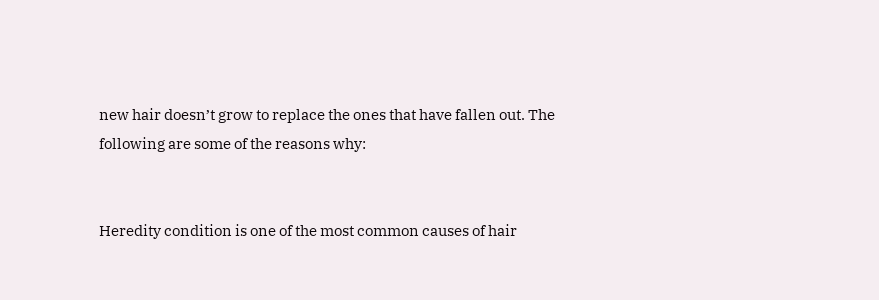new hair doesn’t grow to replace the ones that have fallen out. The following are some of the reasons why:


Heredity condition is one of the most common causes of hair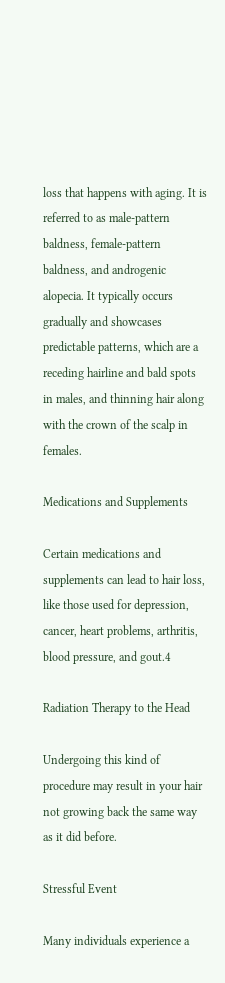loss that happens with aging. It is referred to as male-pattern baldness, female-pattern baldness, and androgenic alopecia. It typically occurs gradually and showcases predictable patterns, which are a receding hairline and bald spots in males, and thinning hair along with the crown of the scalp in females.

Medications and Supplements

Certain medications and supplements can lead to hair loss, like those used for depression, cancer, heart problems, arthritis, blood pressure, and gout.4

Radiation Therapy to the Head

Undergoing this kind of procedure may result in your hair not growing back the same way as it did before.

Stressful Event

Many individuals experience a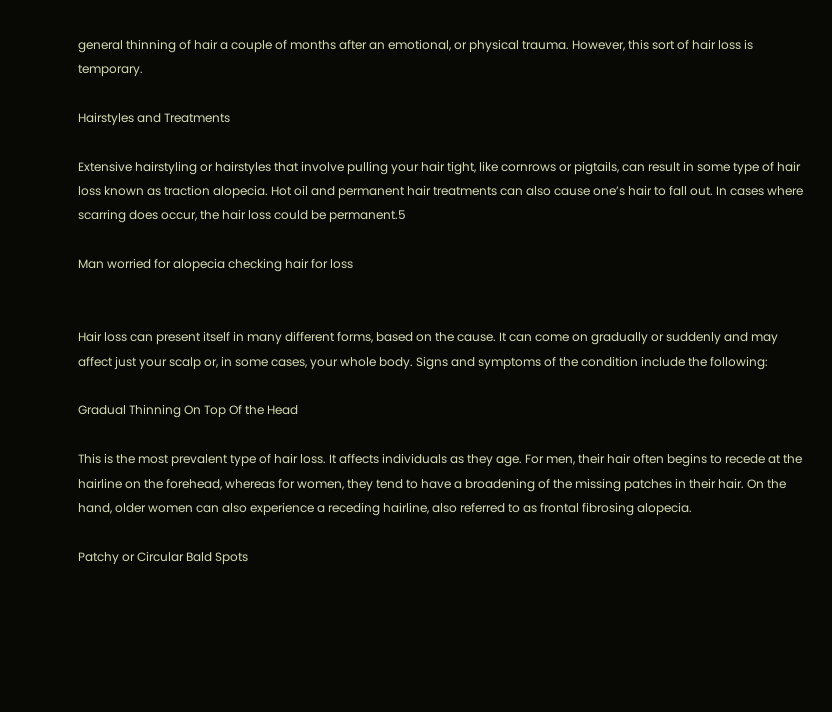general thinning of hair a couple of months after an emotional, or physical trauma. However, this sort of hair loss is temporary.

Hairstyles and Treatments

Extensive hairstyling or hairstyles that involve pulling your hair tight, like cornrows or pigtails, can result in some type of hair loss known as traction alopecia. Hot oil and permanent hair treatments can also cause one’s hair to fall out. In cases where scarring does occur, the hair loss could be permanent.5

Man worried for alopecia checking hair for loss


Hair loss can present itself in many different forms, based on the cause. It can come on gradually or suddenly and may affect just your scalp or, in some cases, your whole body. Signs and symptoms of the condition include the following:

Gradual Thinning On Top Of the Head

This is the most prevalent type of hair loss. It affects individuals as they age. For men, their hair often begins to recede at the hairline on the forehead, whereas for women, they tend to have a broadening of the missing patches in their hair. On the hand, older women can also experience a receding hairline, also referred to as frontal fibrosing alopecia.

Patchy or Circular Bald Spots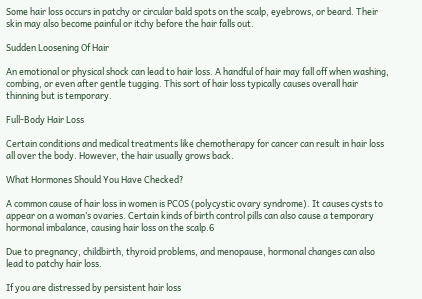Some hair loss occurs in patchy or circular bald spots on the scalp, eyebrows, or beard. Their skin may also become painful or itchy before the hair falls out.

Sudden Loosening Of Hair

An emotional or physical shock can lead to hair loss. A handful of hair may fall off when washing, combing, or even after gentle tugging. This sort of hair loss typically causes overall hair thinning but is temporary.

Full-Body Hair Loss

Certain conditions and medical treatments like chemotherapy for cancer can result in hair loss all over the body. However, the hair usually grows back.

What Hormones Should You Have Checked?

A common cause of hair loss in women is PCOS (polycystic ovary syndrome). It causes cysts to appear on a woman’s ovaries. Certain kinds of birth control pills can also cause a temporary hormonal imbalance, causing hair loss on the scalp.6

Due to pregnancy, childbirth, thyroid problems, and menopause, hormonal changes can also lead to patchy hair loss.

If you are distressed by persistent hair loss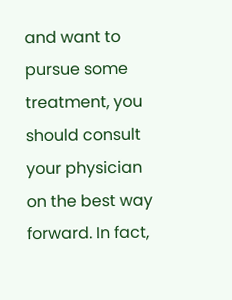and want to pursue some treatment, you should consult your physician on the best way forward. In fact,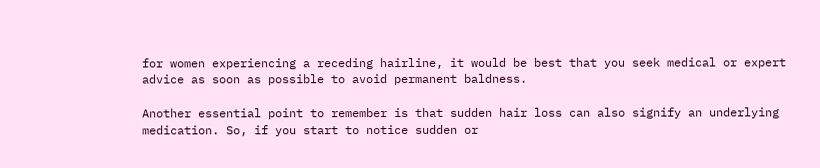for women experiencing a receding hairline, it would be best that you seek medical or expert advice as soon as possible to avoid permanent baldness.

Another essential point to remember is that sudden hair loss can also signify an underlying medication. So, if you start to notice sudden or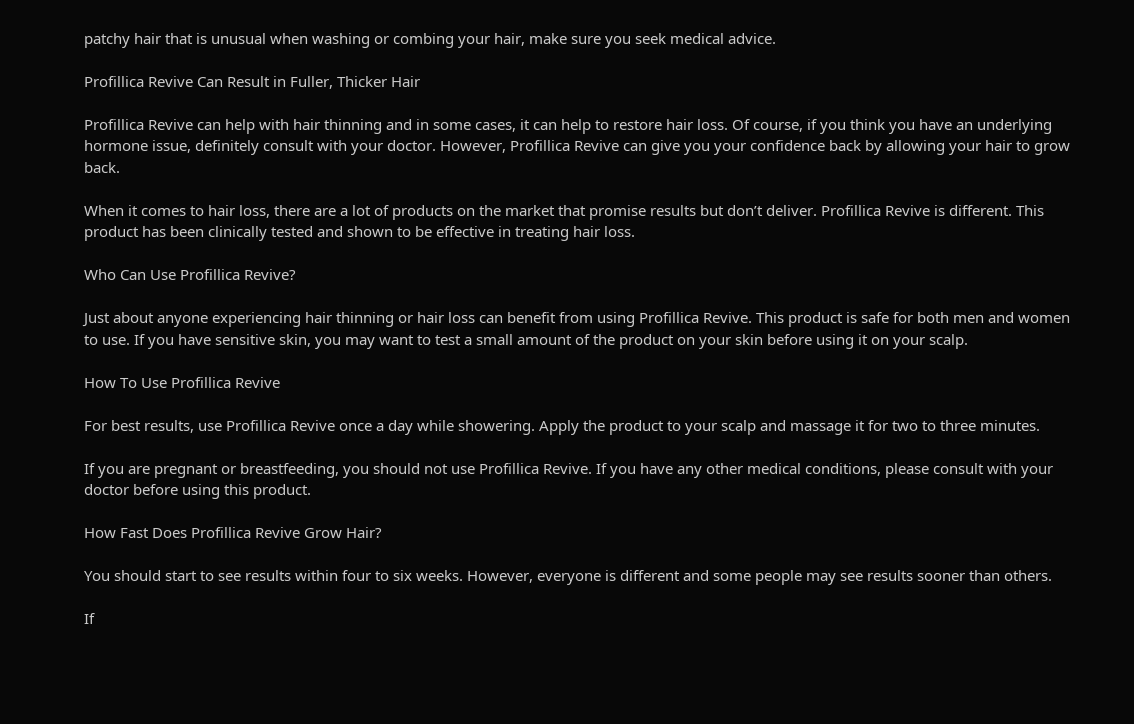patchy hair that is unusual when washing or combing your hair, make sure you seek medical advice.

Profillica Revive Can Result in Fuller, Thicker Hair

Profillica Revive can help with hair thinning and in some cases, it can help to restore hair loss. Of course, if you think you have an underlying hormone issue, definitely consult with your doctor. However, Profillica Revive can give you your confidence back by allowing your hair to grow back.

When it comes to hair loss, there are a lot of products on the market that promise results but don’t deliver. Profillica Revive is different. This product has been clinically tested and shown to be effective in treating hair loss.

Who Can Use Profillica Revive?

Just about anyone experiencing hair thinning or hair loss can benefit from using Profillica Revive. This product is safe for both men and women to use. If you have sensitive skin, you may want to test a small amount of the product on your skin before using it on your scalp.

How To Use Profillica Revive

For best results, use Profillica Revive once a day while showering. Apply the product to your scalp and massage it for two to three minutes.

If you are pregnant or breastfeeding, you should not use Profillica Revive. If you have any other medical conditions, please consult with your doctor before using this product.

How Fast Does Profillica Revive Grow Hair?

You should start to see results within four to six weeks. However, everyone is different and some people may see results sooner than others.

If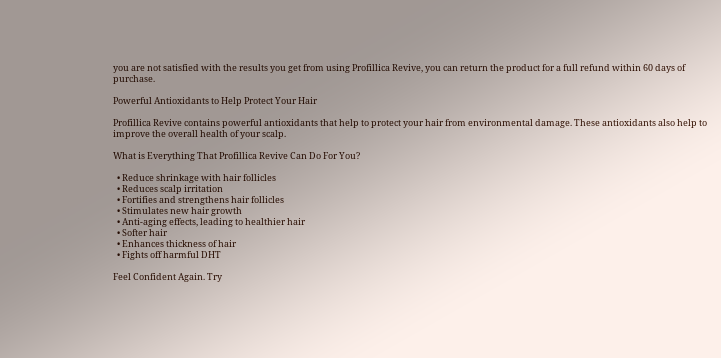you are not satisfied with the results you get from using Profillica Revive, you can return the product for a full refund within 60 days of purchase.

Powerful Antioxidants to Help Protect Your Hair

Profillica Revive contains powerful antioxidants that help to protect your hair from environmental damage. These antioxidants also help to improve the overall health of your scalp.

What is Everything That Profillica Revive Can Do For You?

  • Reduce shrinkage with hair follicles
  • Reduces scalp irritation
  • Fortifies and strengthens hair follicles
  • Stimulates new hair growth
  • Anti-aging effects, leading to healthier hair
  • Softer hair
  • Enhances thickness of hair
  • Fights off harmful DHT

Feel Confident Again. Try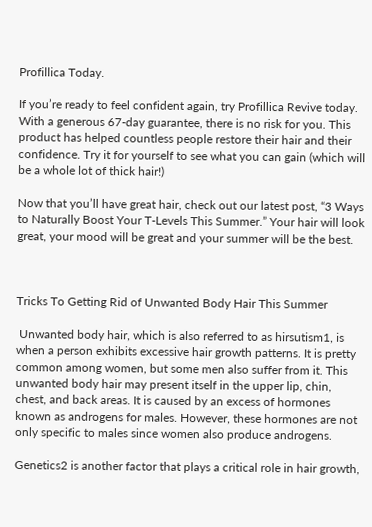Profillica Today.

If you’re ready to feel confident again, try Profillica Revive today. With a generous 67-day guarantee, there is no risk for you. This product has helped countless people restore their hair and their confidence. Try it for yourself to see what you can gain (which will be a whole lot of thick hair!)

Now that you’ll have great hair, check out our latest post, “3 Ways to Naturally Boost Your T-Levels This Summer.” Your hair will look great, your mood will be great and your summer will be the best.



Tricks To Getting Rid of Unwanted Body Hair This Summer

 Unwanted body hair, which is also referred to as hirsutism1, is when a person exhibits excessive hair growth patterns. It is pretty common among women, but some men also suffer from it. This unwanted body hair may present itself in the upper lip, chin, chest, and back areas. It is caused by an excess of hormones known as androgens for males. However, these hormones are not only specific to males since women also produce androgens.

Genetics2 is another factor that plays a critical role in hair growth,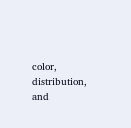color, distribution, and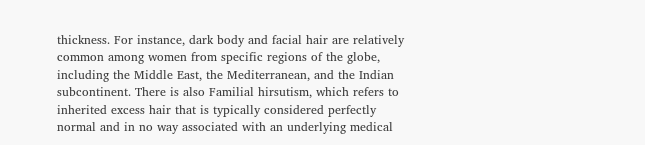thickness. For instance, dark body and facial hair are relatively common among women from specific regions of the globe, including the Middle East, the Mediterranean, and the Indian subcontinent. There is also Familial hirsutism, which refers to inherited excess hair that is typically considered perfectly normal and in no way associated with an underlying medical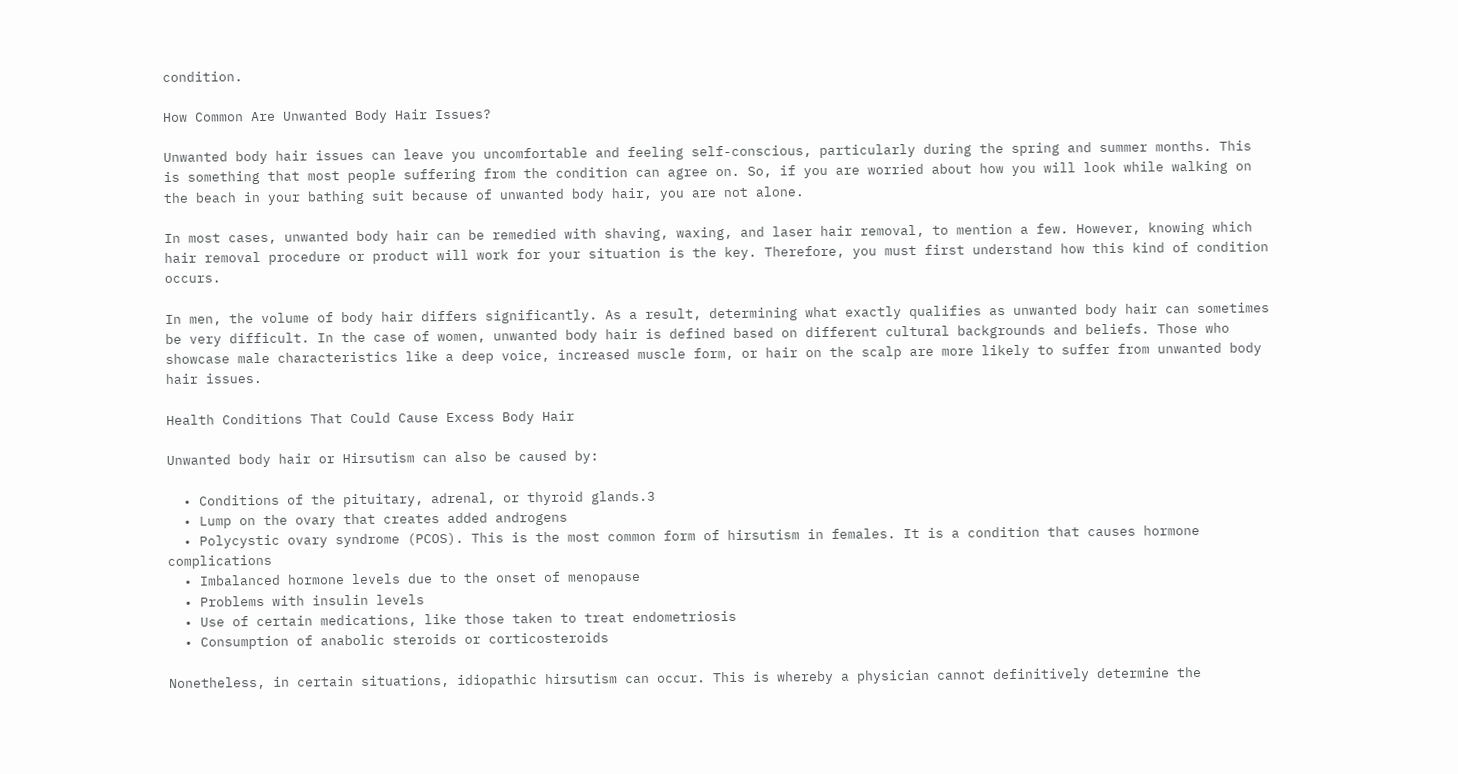condition.

How Common Are Unwanted Body Hair Issues?

Unwanted body hair issues can leave you uncomfortable and feeling self-conscious, particularly during the spring and summer months. This is something that most people suffering from the condition can agree on. So, if you are worried about how you will look while walking on the beach in your bathing suit because of unwanted body hair, you are not alone.

In most cases, unwanted body hair can be remedied with shaving, waxing, and laser hair removal, to mention a few. However, knowing which hair removal procedure or product will work for your situation is the key. Therefore, you must first understand how this kind of condition occurs.

In men, the volume of body hair differs significantly. As a result, determining what exactly qualifies as unwanted body hair can sometimes be very difficult. In the case of women, unwanted body hair is defined based on different cultural backgrounds and beliefs. Those who showcase male characteristics like a deep voice, increased muscle form, or hair on the scalp are more likely to suffer from unwanted body hair issues.

Health Conditions That Could Cause Excess Body Hair

Unwanted body hair or Hirsutism can also be caused by:

  • Conditions of the pituitary, adrenal, or thyroid glands.3
  • Lump on the ovary that creates added androgens
  • Polycystic ovary syndrome (PCOS). This is the most common form of hirsutism in females. It is a condition that causes hormone complications
  • Imbalanced hormone levels due to the onset of menopause
  • Problems with insulin levels
  • Use of certain medications, like those taken to treat endometriosis
  • Consumption of anabolic steroids or corticosteroids

Nonetheless, in certain situations, idiopathic hirsutism can occur. This is whereby a physician cannot definitively determine the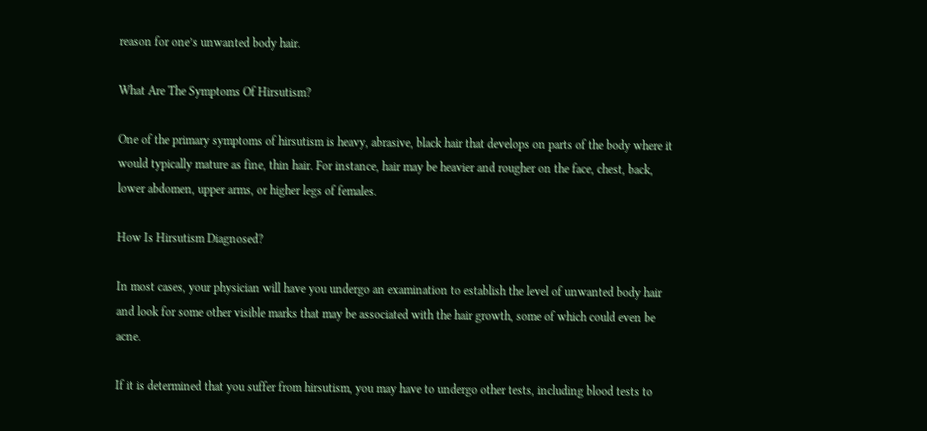reason for one’s unwanted body hair.

What Are The Symptoms Of Hirsutism?

One of the primary symptoms of hirsutism is heavy, abrasive, black hair that develops on parts of the body where it would typically mature as fine, thin hair. For instance, hair may be heavier and rougher on the face, chest, back, lower abdomen, upper arms, or higher legs of females.

How Is Hirsutism Diagnosed?

In most cases, your physician will have you undergo an examination to establish the level of unwanted body hair and look for some other visible marks that may be associated with the hair growth, some of which could even be acne.

If it is determined that you suffer from hirsutism, you may have to undergo other tests, including blood tests to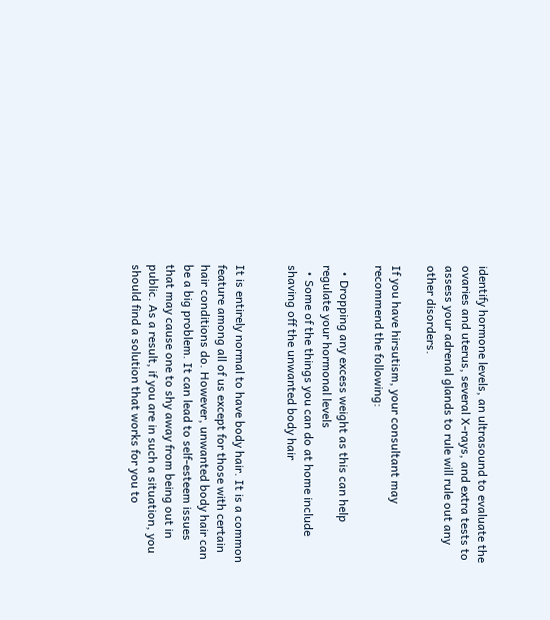identify hormone levels, an ultrasound to evaluate the ovaries and uterus, several X-rays, and extra tests to assess your adrenal glands to rule will rule out any other disorders.

If you have hirsutism, your consultant may recommend the following:

  • Dropping any excess weight as this can help regulate your hormonal levels
  • Some of the things you can do at home include shaving off the unwanted body hair


It is entirely normal to have body hair. It is a common feature among all of us except for those with certain hair conditions do. However, unwanted body hair can be a big problem. It can lead to self-esteem issues that may cause one to shy away from being out in public. As a result, if you are in such a situation, you should find a solution that works for you to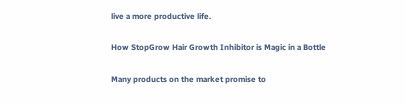live a more productive life.

How StopGrow Hair Growth Inhibitor is Magic in a Bottle

Many products on the market promise to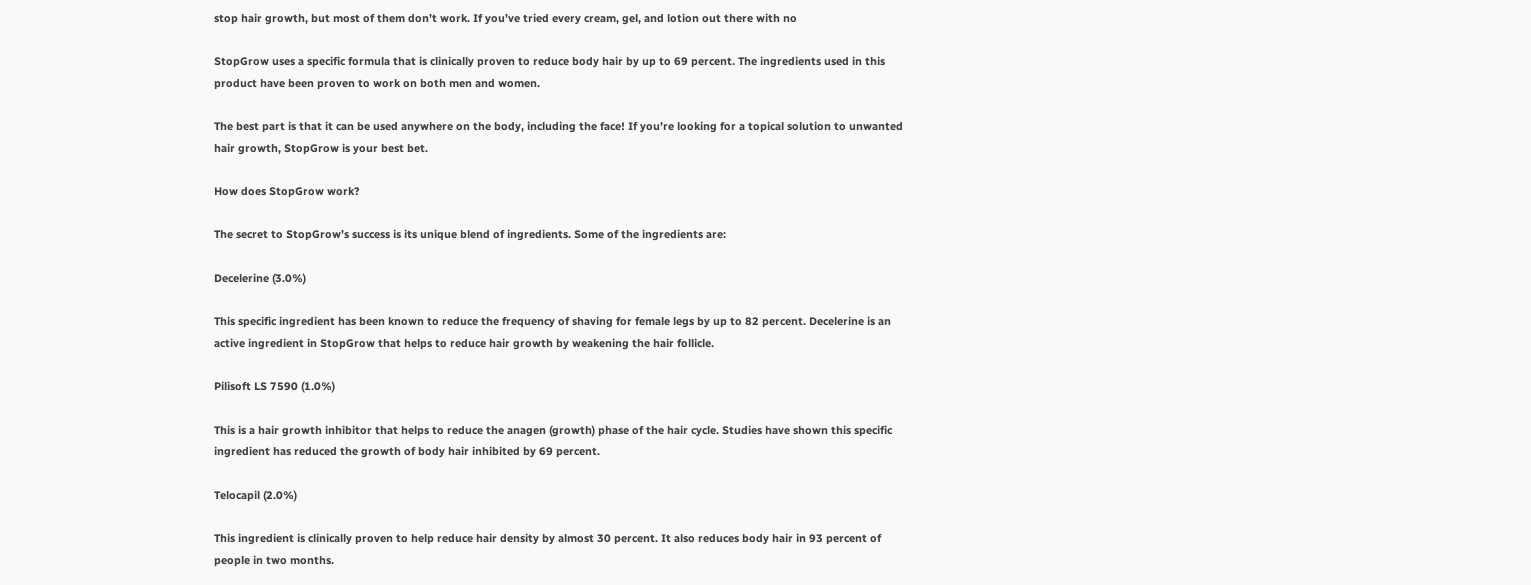stop hair growth, but most of them don’t work. If you’ve tried every cream, gel, and lotion out there with no

StopGrow uses a specific formula that is clinically proven to reduce body hair by up to 69 percent. The ingredients used in this product have been proven to work on both men and women.

The best part is that it can be used anywhere on the body, including the face! If you’re looking for a topical solution to unwanted hair growth, StopGrow is your best bet.

How does StopGrow work?

The secret to StopGrow’s success is its unique blend of ingredients. Some of the ingredients are:

Decelerine (3.0%)

This specific ingredient has been known to reduce the frequency of shaving for female legs by up to 82 percent. Decelerine is an active ingredient in StopGrow that helps to reduce hair growth by weakening the hair follicle.

Pilisoft LS 7590 (1.0%)

This is a hair growth inhibitor that helps to reduce the anagen (growth) phase of the hair cycle. Studies have shown this specific ingredient has reduced the growth of body hair inhibited by 69 percent.

Telocapil (2.0%)

This ingredient is clinically proven to help reduce hair density by almost 30 percent. It also reduces body hair in 93 percent of people in two months.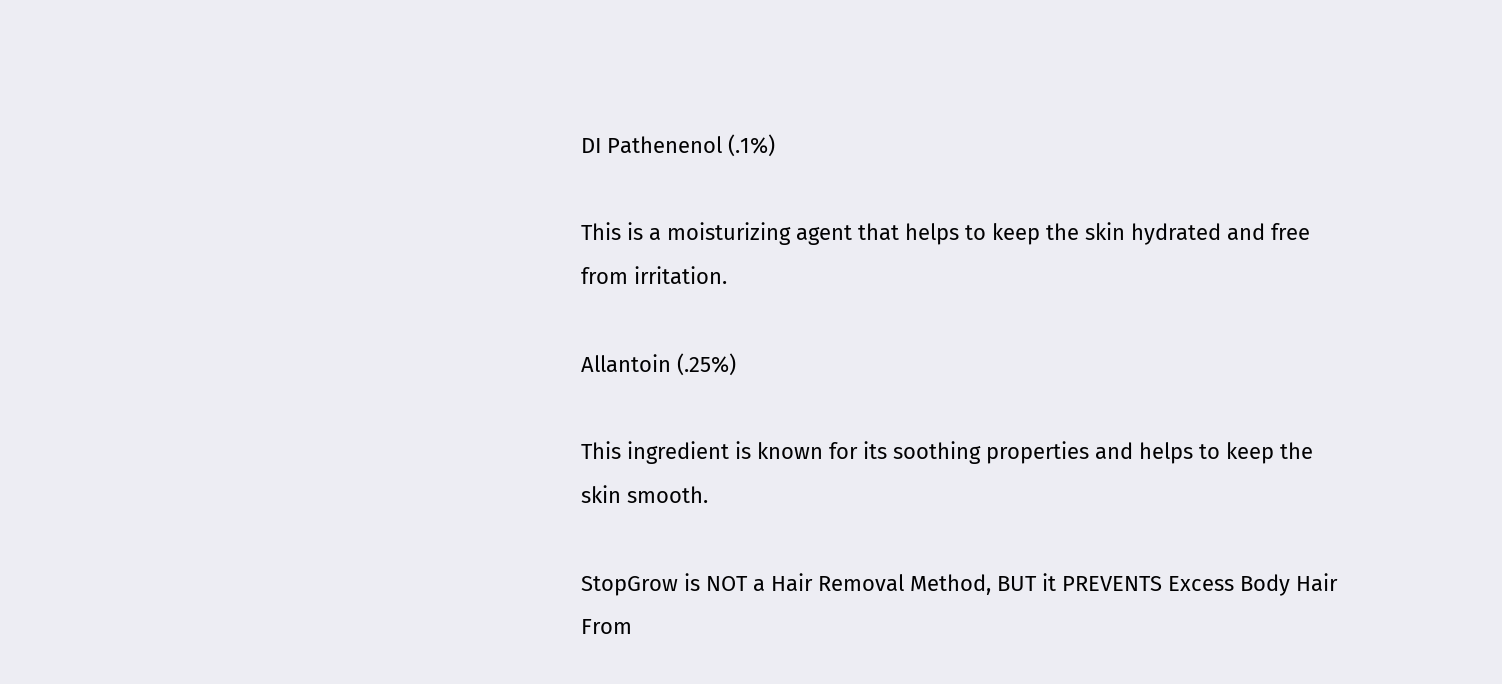DI Pathenenol (.1%)

This is a moisturizing agent that helps to keep the skin hydrated and free from irritation.

Allantoin (.25%)

This ingredient is known for its soothing properties and helps to keep the skin smooth.

StopGrow is NOT a Hair Removal Method, BUT it PREVENTS Excess Body Hair From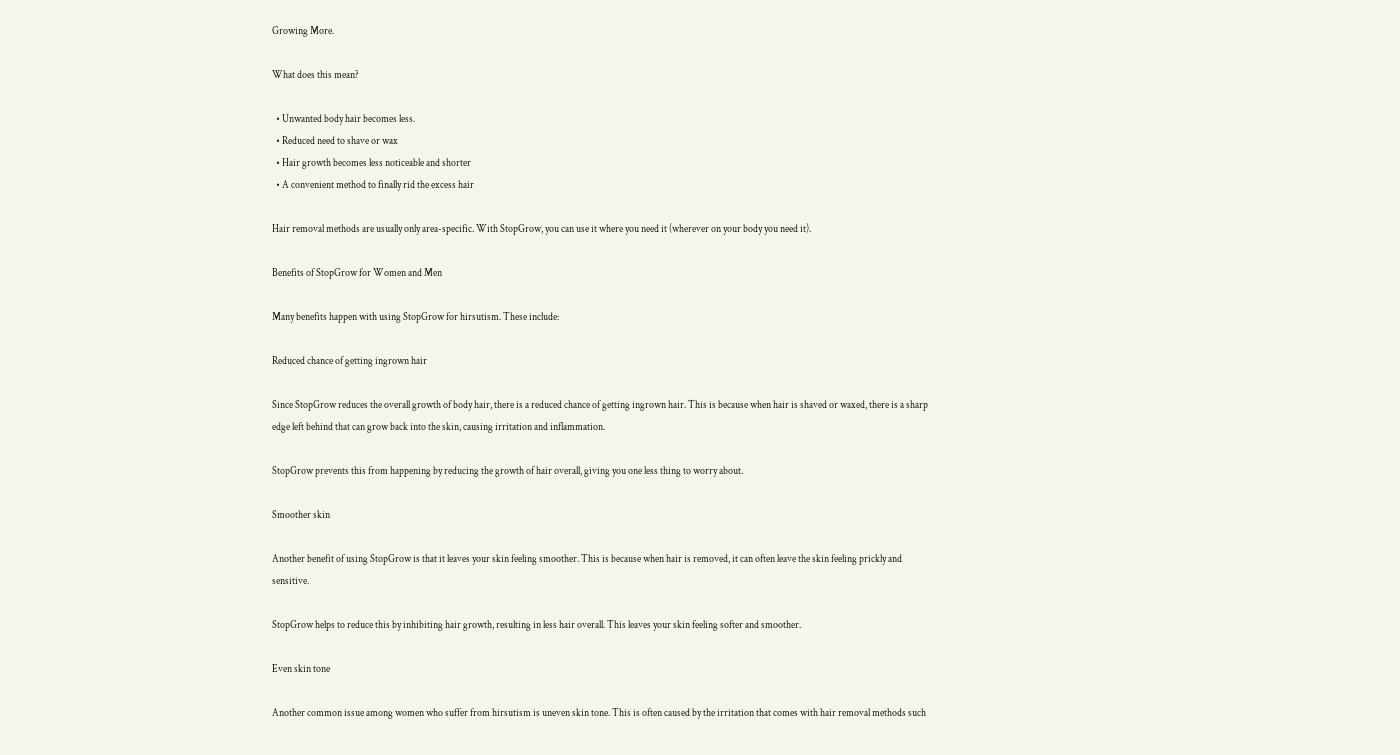Growing More.

What does this mean?

  • Unwanted body hair becomes less.
  • Reduced need to shave or wax
  • Hair growth becomes less noticeable and shorter
  • A convenient method to finally rid the excess hair

Hair removal methods are usually only area-specific. With StopGrow, you can use it where you need it (wherever on your body you need it).

Benefits of StopGrow for Women and Men

Many benefits happen with using StopGrow for hirsutism. These include:

Reduced chance of getting ingrown hair

Since StopGrow reduces the overall growth of body hair, there is a reduced chance of getting ingrown hair. This is because when hair is shaved or waxed, there is a sharp edge left behind that can grow back into the skin, causing irritation and inflammation.

StopGrow prevents this from happening by reducing the growth of hair overall, giving you one less thing to worry about.

Smoother skin

Another benefit of using StopGrow is that it leaves your skin feeling smoother. This is because when hair is removed, it can often leave the skin feeling prickly and sensitive.

StopGrow helps to reduce this by inhibiting hair growth, resulting in less hair overall. This leaves your skin feeling softer and smoother.

Even skin tone

Another common issue among women who suffer from hirsutism is uneven skin tone. This is often caused by the irritation that comes with hair removal methods such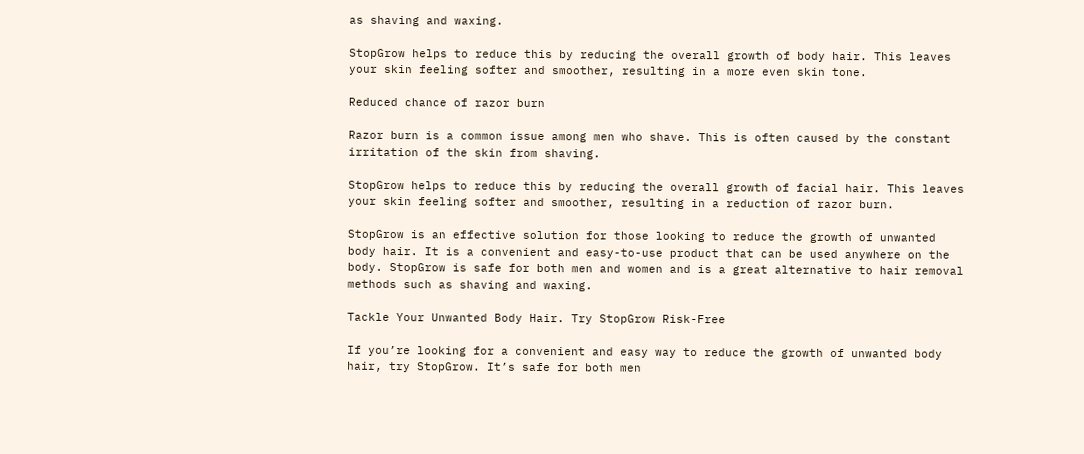as shaving and waxing.

StopGrow helps to reduce this by reducing the overall growth of body hair. This leaves your skin feeling softer and smoother, resulting in a more even skin tone.

Reduced chance of razor burn

Razor burn is a common issue among men who shave. This is often caused by the constant irritation of the skin from shaving.

StopGrow helps to reduce this by reducing the overall growth of facial hair. This leaves your skin feeling softer and smoother, resulting in a reduction of razor burn.

StopGrow is an effective solution for those looking to reduce the growth of unwanted body hair. It is a convenient and easy-to-use product that can be used anywhere on the body. StopGrow is safe for both men and women and is a great alternative to hair removal methods such as shaving and waxing.

Tackle Your Unwanted Body Hair. Try StopGrow Risk-Free

If you’re looking for a convenient and easy way to reduce the growth of unwanted body hair, try StopGrow. It’s safe for both men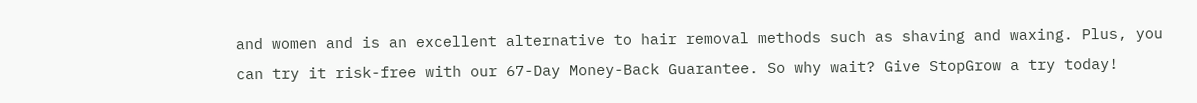and women and is an excellent alternative to hair removal methods such as shaving and waxing. Plus, you can try it risk-free with our 67-Day Money-Back Guarantee. So why wait? Give StopGrow a try today!